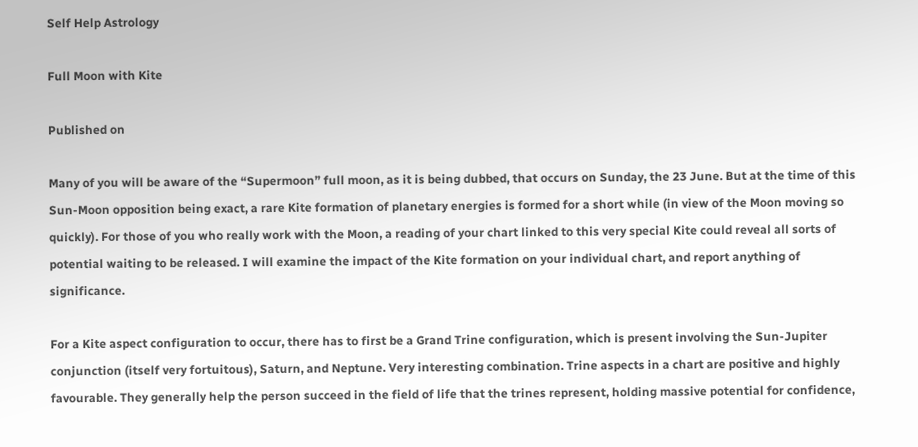Self Help Astrology

Full Moon with Kite

Published on

Many of you will be aware of the “Supermoon” full moon, as it is being dubbed, that occurs on Sunday, the 23 June. But at the time of this Sun-Moon opposition being exact, a rare Kite formation of planetary energies is formed for a short while (in view of the Moon moving so quickly). For those of you who really work with the Moon, a reading of your chart linked to this very special Kite could reveal all sorts of potential waiting to be released. I will examine the impact of the Kite formation on your individual chart, and report anything of significance.

For a Kite aspect configuration to occur, there has to first be a Grand Trine configuration, which is present involving the Sun-Jupiter conjunction (itself very fortuitous), Saturn, and Neptune. Very interesting combination. Trine aspects in a chart are positive and highly favourable. They generally help the person succeed in the field of life that the trines represent, holding massive potential for confidence,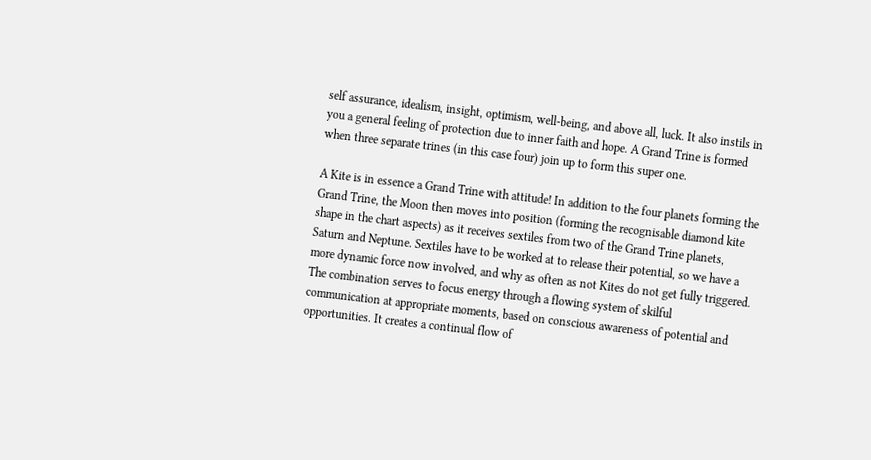self assurance, idealism, insight, optimism, well-being, and above all, luck. It also instils in you a general feeling of protection due to inner faith and hope. A Grand Trine is formed when three separate trines (in this case four) join up to form this super one.

A Kite is in essence a Grand Trine with attitude! In addition to the four planets forming the Grand Trine, the Moon then moves into position (forming the recognisable diamond kite shape in the chart aspects) as it receives sextiles from two of the Grand Trine planets, Saturn and Neptune. Sextiles have to be worked at to release their potential, so we have a more dynamic force now involved, and why as often as not Kites do not get fully triggered. The combination serves to focus energy through a flowing system of skilful communication at appropriate moments, based on conscious awareness of potential and opportunities. It creates a continual flow of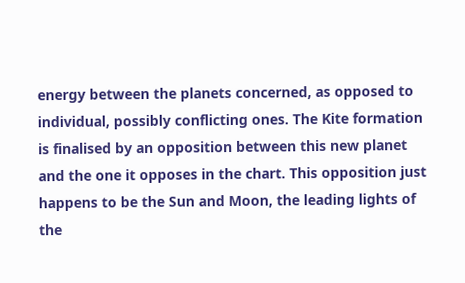energy between the planets concerned, as opposed to individual, possibly conflicting ones. The Kite formation is finalised by an opposition between this new planet and the one it opposes in the chart. This opposition just happens to be the Sun and Moon, the leading lights of the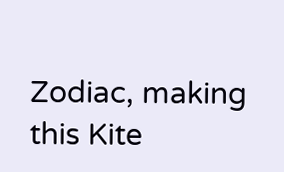Zodiac, making this Kite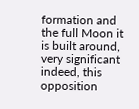formation and the full Moon it is built around, very significant indeed, this opposition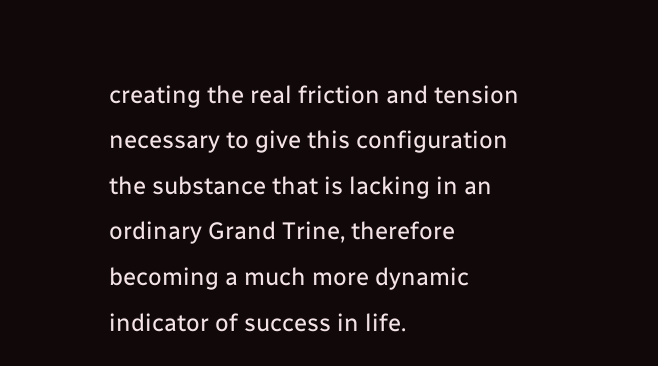creating the real friction and tension necessary to give this configuration the substance that is lacking in an ordinary Grand Trine, therefore becoming a much more dynamic indicator of success in life.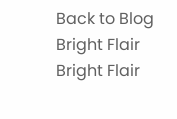Back to Blog
Bright Flair Bright Flair